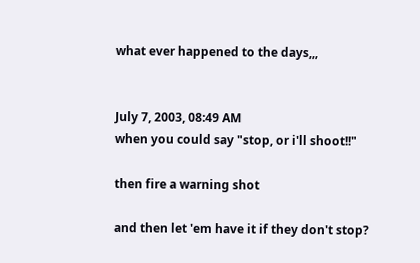what ever happened to the days,,,


July 7, 2003, 08:49 AM
when you could say "stop, or i'll shoot!!"

then fire a warning shot

and then let 'em have it if they don't stop?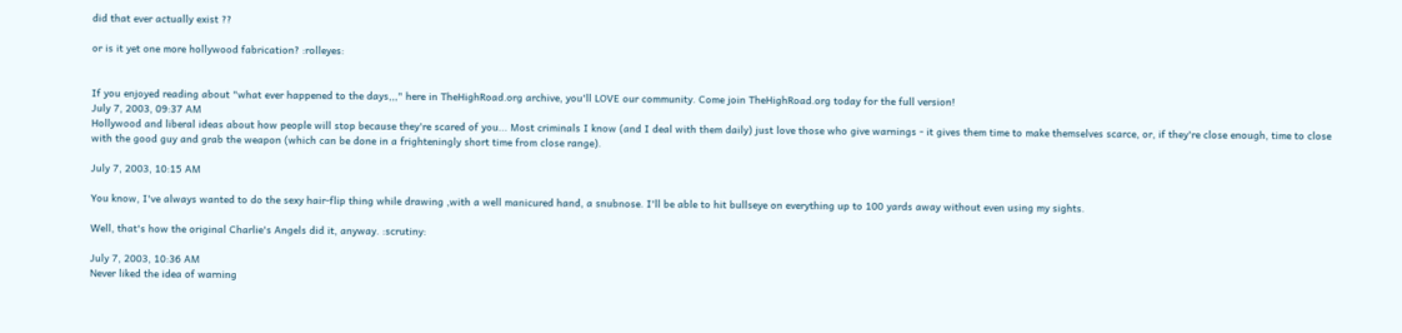did that ever actually exist ??

or is it yet one more hollywood fabrication? :rolleyes:


If you enjoyed reading about "what ever happened to the days,,," here in TheHighRoad.org archive, you'll LOVE our community. Come join TheHighRoad.org today for the full version!
July 7, 2003, 09:37 AM
Hollywood and liberal ideas about how people will stop because they're scared of you... Most criminals I know (and I deal with them daily) just love those who give warnings - it gives them time to make themselves scarce, or, if they're close enough, time to close with the good guy and grab the weapon (which can be done in a frighteningly short time from close range).

July 7, 2003, 10:15 AM

You know, I've always wanted to do the sexy hair-flip thing while drawing ,with a well manicured hand, a snubnose. I'll be able to hit bullseye on everything up to 100 yards away without even using my sights.

Well, that's how the original Charlie's Angels did it, anyway. :scrutiny:

July 7, 2003, 10:36 AM
Never liked the idea of warning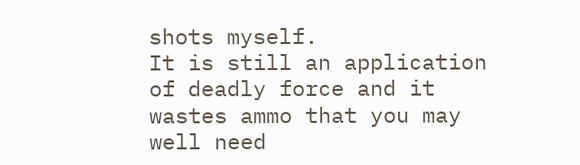shots myself.
It is still an application of deadly force and it wastes ammo that you may well need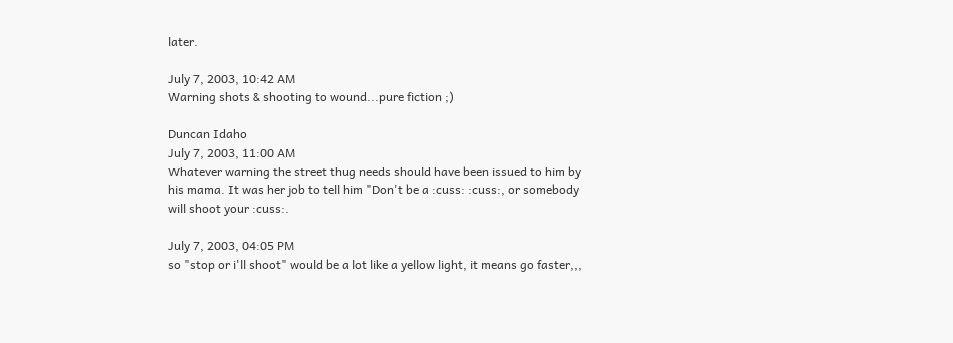later.

July 7, 2003, 10:42 AM
Warning shots & shooting to wound...pure fiction ;)

Duncan Idaho
July 7, 2003, 11:00 AM
Whatever warning the street thug needs should have been issued to him by his mama. It was her job to tell him "Don't be a :cuss: :cuss:, or somebody will shoot your :cuss:.

July 7, 2003, 04:05 PM
so "stop or i'll shoot" would be a lot like a yellow light, it means go faster,,,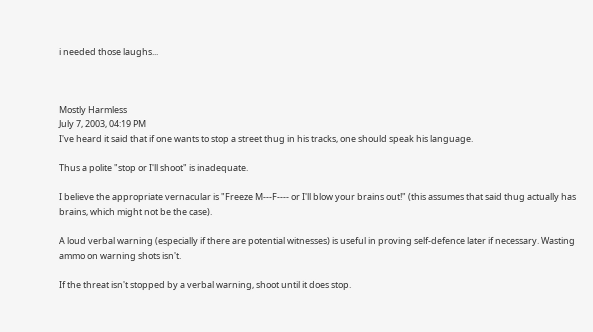i needed those laughs...



Mostly Harmless
July 7, 2003, 04:19 PM
I've heard it said that if one wants to stop a street thug in his tracks, one should speak his language.

Thus a polite "stop or I'll shoot" is inadequate.

I believe the appropriate vernacular is "Freeze M---F---- or I'll blow your brains out!" (this assumes that said thug actually has brains, which might not be the case).

A loud verbal warning (especially if there are potential witnesses) is useful in proving self-defence later if necessary. Wasting ammo on warning shots isn't.

If the threat isn't stopped by a verbal warning, shoot until it does stop.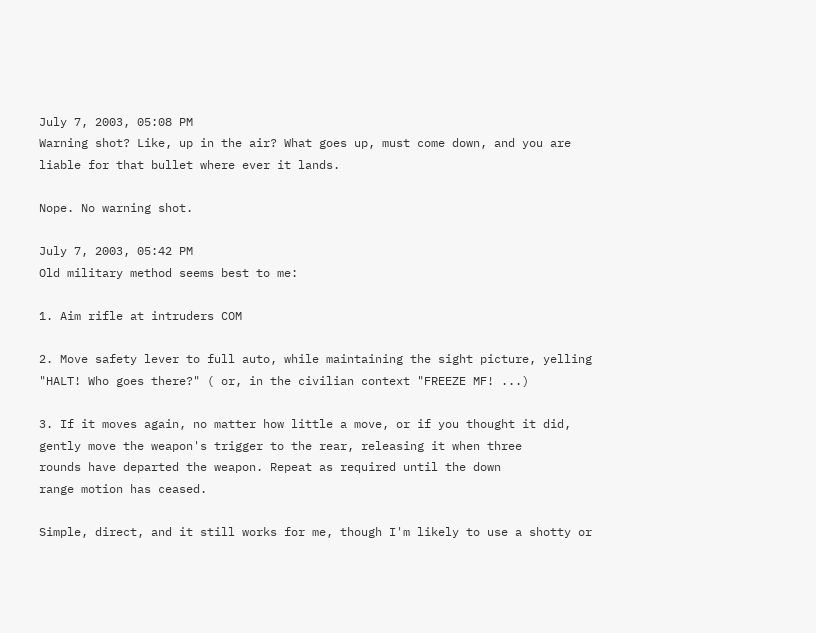July 7, 2003, 05:08 PM
Warning shot? Like, up in the air? What goes up, must come down, and you are liable for that bullet where ever it lands.

Nope. No warning shot.

July 7, 2003, 05:42 PM
Old military method seems best to me:

1. Aim rifle at intruders COM

2. Move safety lever to full auto, while maintaining the sight picture, yelling
"HALT! Who goes there?" ( or, in the civilian context "FREEZE MF! ...)

3. If it moves again, no matter how little a move, or if you thought it did,
gently move the weapon's trigger to the rear, releasing it when three
rounds have departed the weapon. Repeat as required until the down
range motion has ceased.

Simple, direct, and it still works for me, though I'm likely to use a shotty or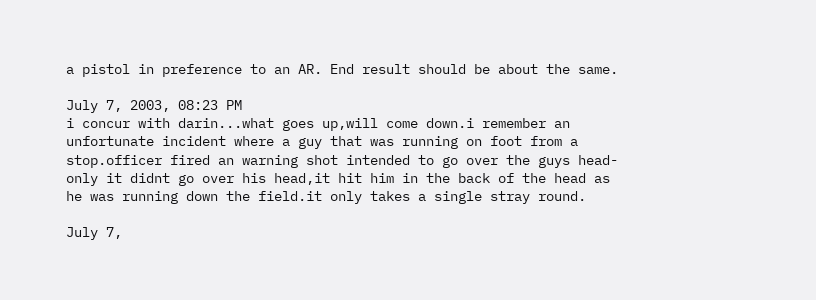a pistol in preference to an AR. End result should be about the same.

July 7, 2003, 08:23 PM
i concur with darin...what goes up,will come down.i remember an unfortunate incident where a guy that was running on foot from a stop.officer fired an warning shot intended to go over the guys head-only it didnt go over his head,it hit him in the back of the head as he was running down the field.it only takes a single stray round.

July 7,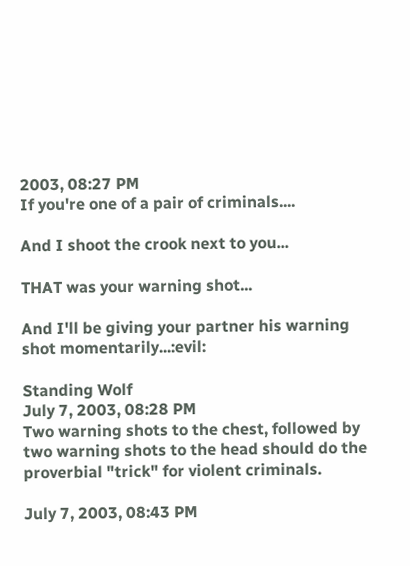2003, 08:27 PM
If you're one of a pair of criminals....

And I shoot the crook next to you...

THAT was your warning shot...

And I'll be giving your partner his warning shot momentarily...:evil:

Standing Wolf
July 7, 2003, 08:28 PM
Two warning shots to the chest, followed by two warning shots to the head should do the proverbial "trick" for violent criminals.

July 7, 2003, 08:43 PM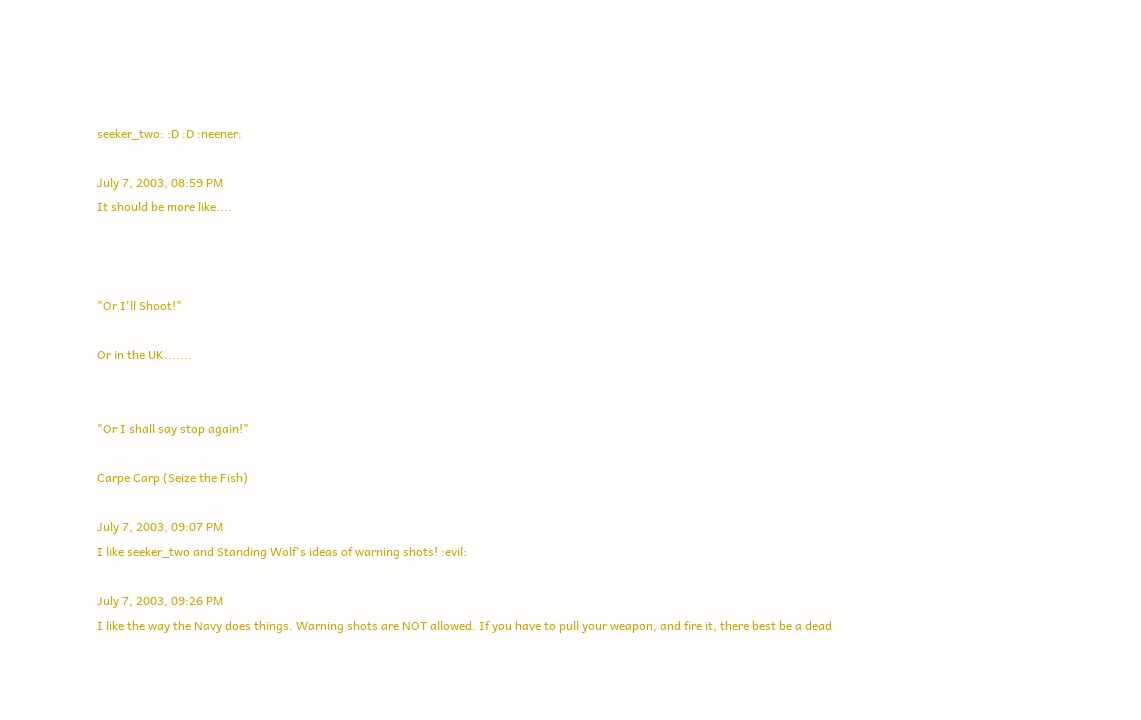seeker_two: :D :D :neener:

July 7, 2003, 08:59 PM
It should be more like....



"Or I'll Shoot!"

Or in the UK.......


"Or I shall say stop again!"

Carpe Carp (Seize the Fish)

July 7, 2003, 09:07 PM
I like seeker_two and Standing Wolf's ideas of warning shots! :evil:

July 7, 2003, 09:26 PM
I like the way the Navy does things. Warning shots are NOT allowed. If you have to pull your weapon, and fire it, there best be a dead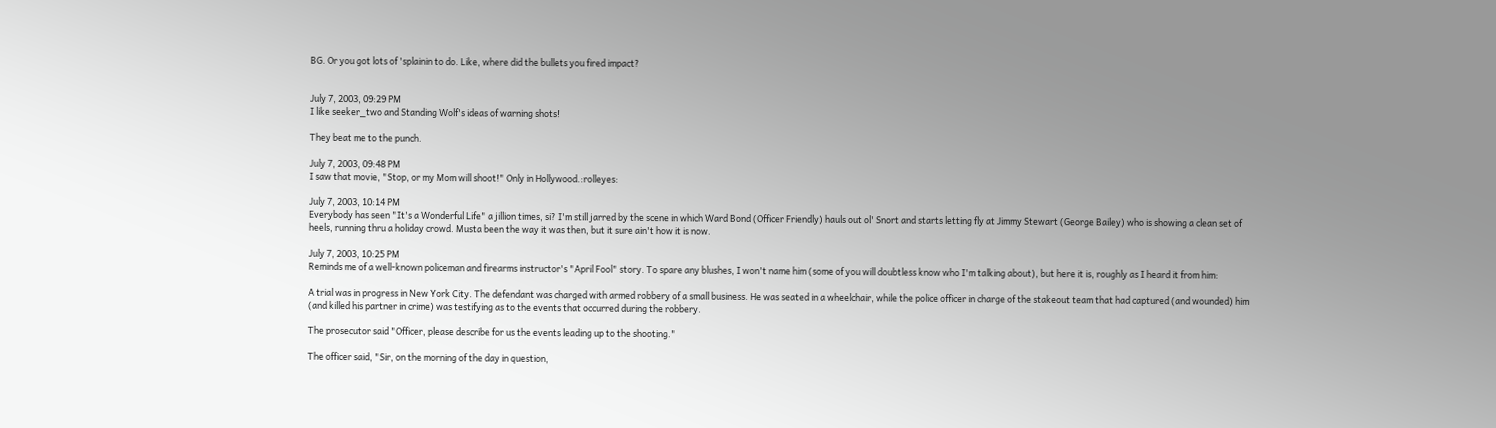BG. Or you got lots of 'splainin to do. Like, where did the bullets you fired impact?


July 7, 2003, 09:29 PM
I like seeker_two and Standing Wolf's ideas of warning shots!

They beat me to the punch.

July 7, 2003, 09:48 PM
I saw that movie, "Stop, or my Mom will shoot!" Only in Hollywood.:rolleyes:

July 7, 2003, 10:14 PM
Everybody has seen "It's a Wonderful Life" a jillion times, si? I'm still jarred by the scene in which Ward Bond (Officer Friendly) hauls out ol' Snort and starts letting fly at Jimmy Stewart (George Bailey) who is showing a clean set of heels, running thru a holiday crowd. Musta been the way it was then, but it sure ain't how it is now.

July 7, 2003, 10:25 PM
Reminds me of a well-known policeman and firearms instructor's "April Fool" story. To spare any blushes, I won't name him (some of you will doubtless know who I'm talking about), but here it is, roughly as I heard it from him:

A trial was in progress in New York City. The defendant was charged with armed robbery of a small business. He was seated in a wheelchair, while the police officer in charge of the stakeout team that had captured (and wounded) him (and killed his partner in crime) was testifying as to the events that occurred during the robbery.

The prosecutor said "Officer, please describe for us the events leading up to the shooting."

The officer said, "Sir, on the morning of the day in question,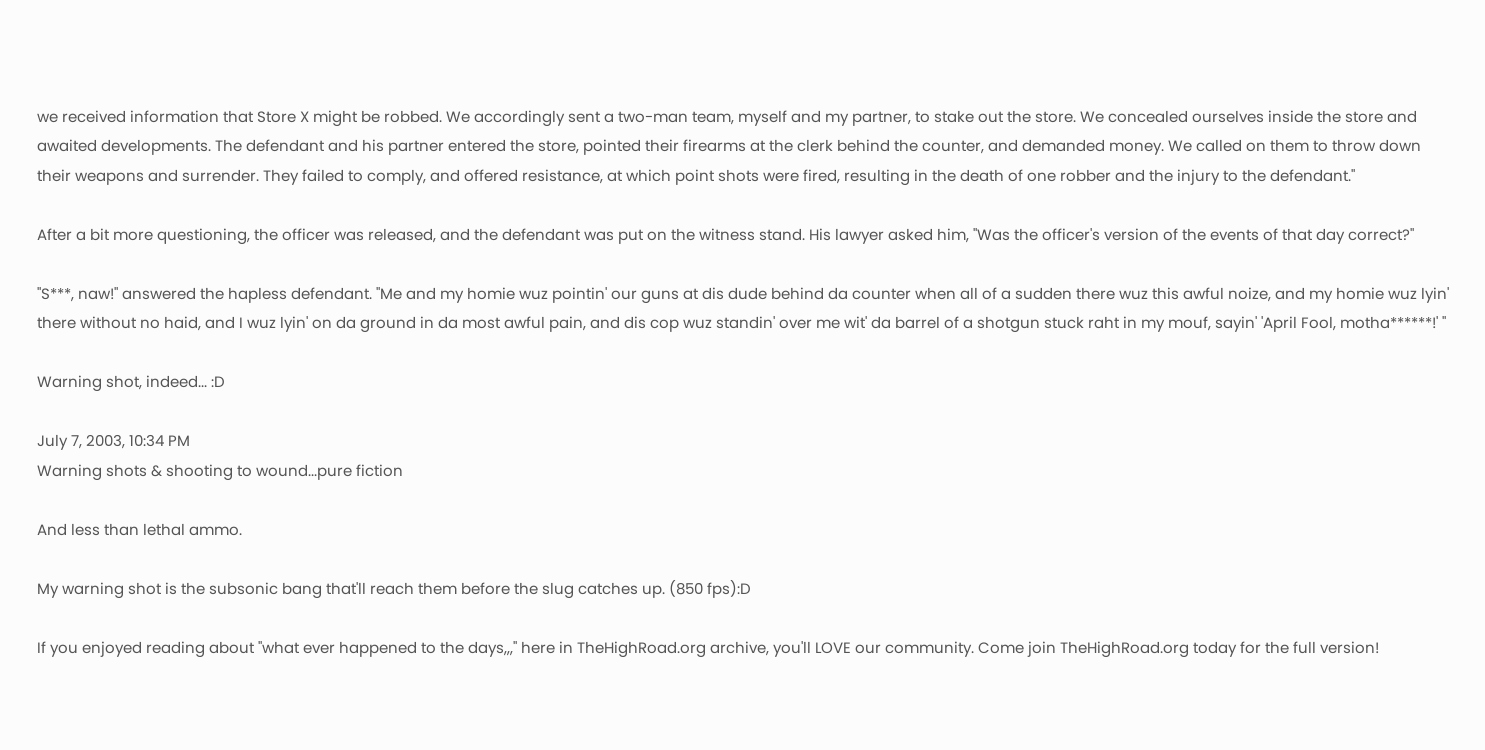we received information that Store X might be robbed. We accordingly sent a two-man team, myself and my partner, to stake out the store. We concealed ourselves inside the store and awaited developments. The defendant and his partner entered the store, pointed their firearms at the clerk behind the counter, and demanded money. We called on them to throw down their weapons and surrender. They failed to comply, and offered resistance, at which point shots were fired, resulting in the death of one robber and the injury to the defendant."

After a bit more questioning, the officer was released, and the defendant was put on the witness stand. His lawyer asked him, "Was the officer's version of the events of that day correct?"

"S***, naw!" answered the hapless defendant. "Me and my homie wuz pointin' our guns at dis dude behind da counter when all of a sudden there wuz this awful noize, and my homie wuz lyin' there without no haid, and I wuz lyin' on da ground in da most awful pain, and dis cop wuz standin' over me wit' da barrel of a shotgun stuck raht in my mouf, sayin' 'April Fool, motha******!' "

Warning shot, indeed... :D

July 7, 2003, 10:34 PM
Warning shots & shooting to wound...pure fiction

And less than lethal ammo.

My warning shot is the subsonic bang that'll reach them before the slug catches up. (850 fps):D

If you enjoyed reading about "what ever happened to the days,,," here in TheHighRoad.org archive, you'll LOVE our community. Come join TheHighRoad.org today for the full version!